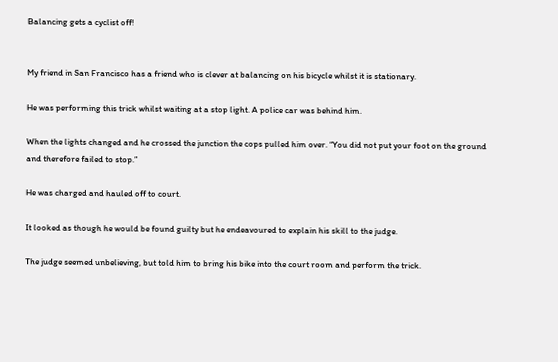Balancing gets a cyclist off!


My friend in San Francisco has a friend who is clever at balancing on his bicycle whilst it is stationary.

He was performing this trick whilst waiting at a stop light. A police car was behind him.

When the lights changed and he crossed the junction the cops pulled him over. “You did not put your foot on the ground and therefore failed to stop.”

He was charged and hauled off to court.

It looked as though he would be found guilty but he endeavoured to explain his skill to the judge.

The judge seemed unbelieving, but told him to bring his bike into the court room and perform the trick.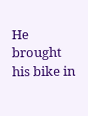He brought his bike in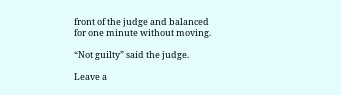front of the judge and balanced for one minute without moving.

“Not guilty” said the judge.

Leave a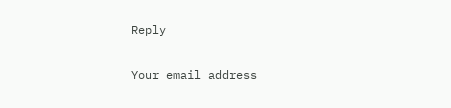Reply

Your email address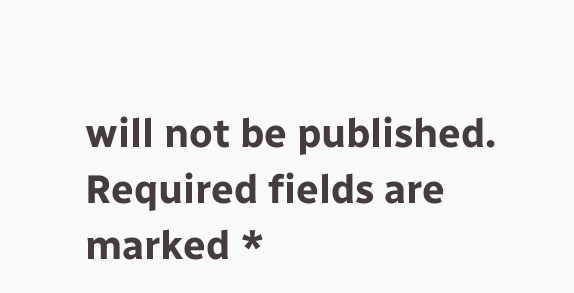will not be published. Required fields are marked *